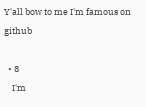Y'all bow to me I'm famous on github

  • 8
    I'm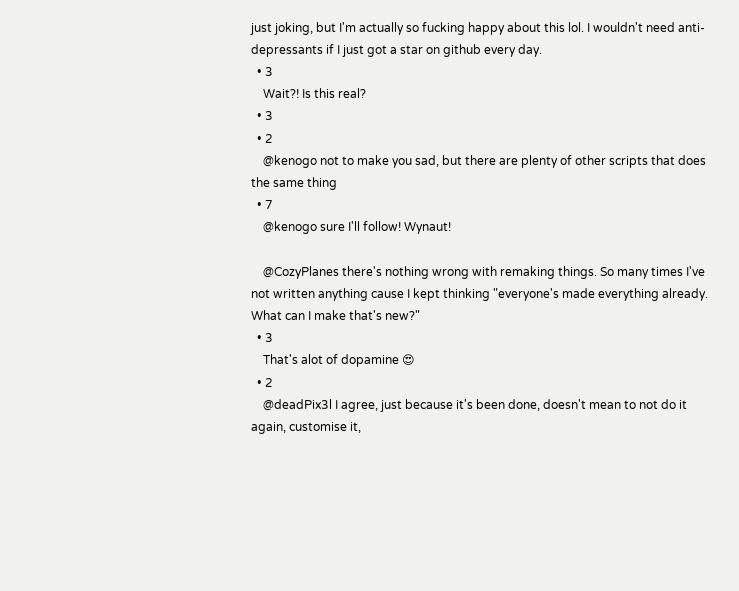just joking, but I'm actually so fucking happy about this lol. I wouldn't need anti-depressants if I just got a star on github every day.
  • 3
    Wait?! Is this real?
  • 3
  • 2
    @kenogo not to make you sad, but there are plenty of other scripts that does the same thing
  • 7
    @kenogo sure I'll follow! Wynaut!

    @CozyPlanes there's nothing wrong with remaking things. So many times I've not written anything cause I kept thinking "everyone's made everything already. What can I make that's new?"
  • 3
    That's alot of dopamine 😍
  • 2
    @deadPix3l I agree, just because it's been done, doesn't mean to not do it again, customise it,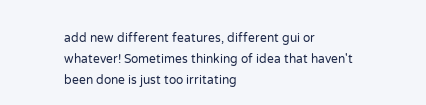add new different features, different gui or whatever! Sometimes thinking of idea that haven't been done is just too irritating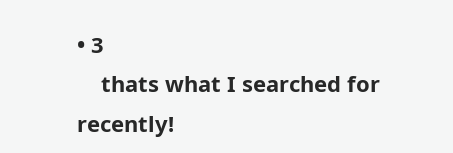• 3
    thats what I searched for recently!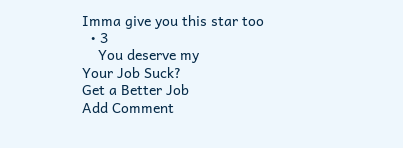Imma give you this star too
  • 3
    You deserve my
Your Job Suck?
Get a Better Job
Add Comment